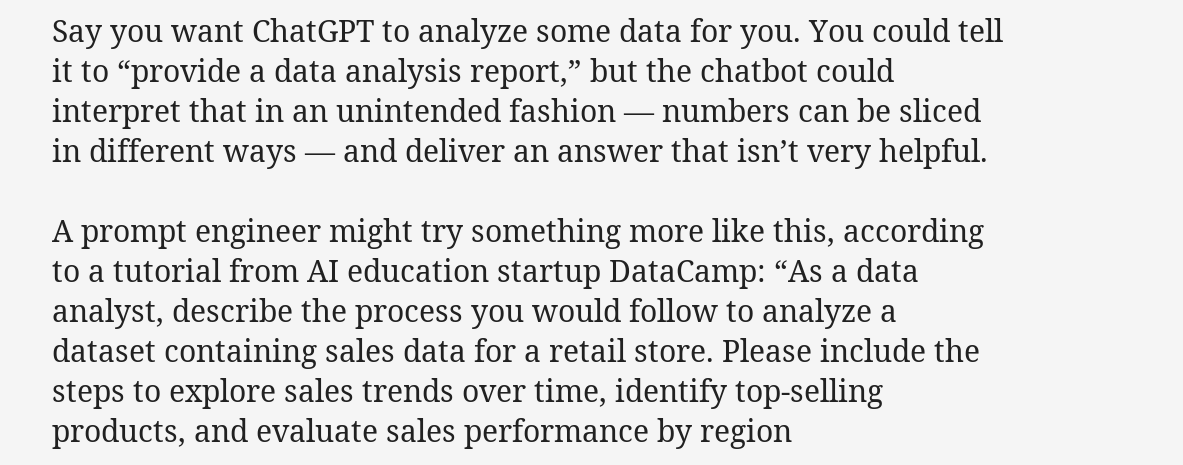Say you want ChatGPT to analyze some data for you. You could tell it to “provide a data analysis report,” but the chatbot could interpret that in an unintended fashion — numbers can be sliced in different ways — and deliver an answer that isn’t very helpful.

A prompt engineer might try something more like this, according to a tutorial from AI education startup DataCamp: “As a data analyst, describe the process you would follow to analyze a dataset containing sales data for a retail store. Please include the steps to explore sales trends over time, identify top-selling products, and evaluate sales performance by region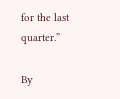for the last quarter.”

By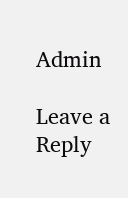Admin

Leave a Reply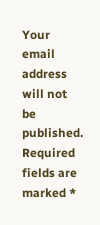Your email address will not be published. Required fields are marked *